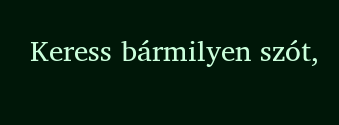Keress bármilyen szót,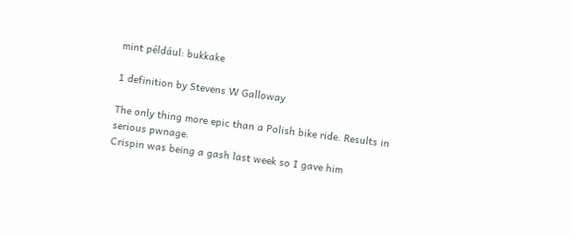mint például: bukkake

1 definition by Stevens W Galloway

The only thing more epic than a Polish bike ride. Results in serious pwnage.
Crispin was being a gash last week so I gave him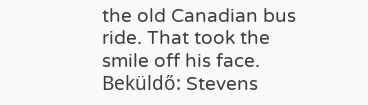the old Canadian bus ride. That took the smile off his face.
Beküldő: Stevens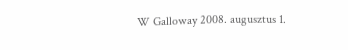W Galloway 2008. augusztus 1.